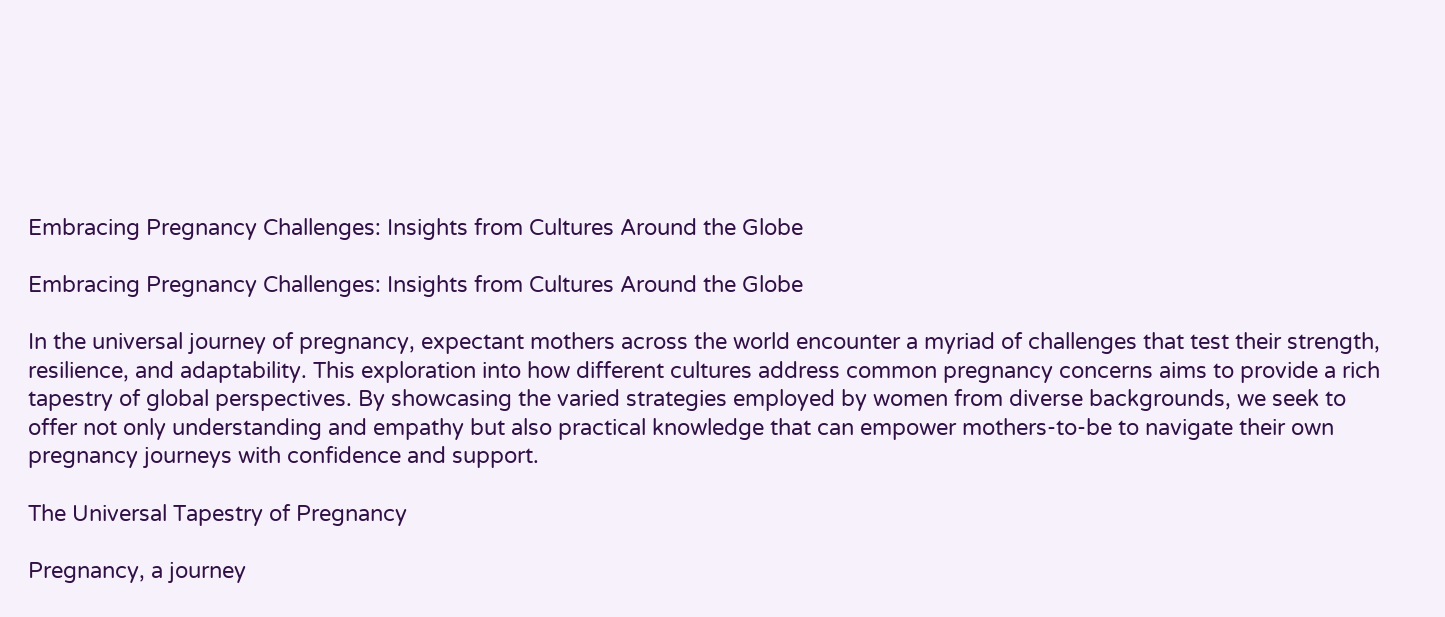Embracing Pregnancy Challenges: Insights from Cultures Around the Globe

Embracing Pregnancy Challenges: Insights from Cultures Around the Globe

In the universal journey of pregnancy, expectant mothers across the world encounter a myriad of challenges that test their strength, resilience, and adaptability. This exploration into how different cultures address common pregnancy concerns aims to provide a rich tapestry of global perspectives. By showcasing the varied strategies employed by women from diverse backgrounds, we seek to offer not only understanding and empathy but also practical knowledge that can empower mothers-to-be to navigate their own pregnancy journeys with confidence and support.

The Universal Tapestry of Pregnancy

Pregnancy, a journey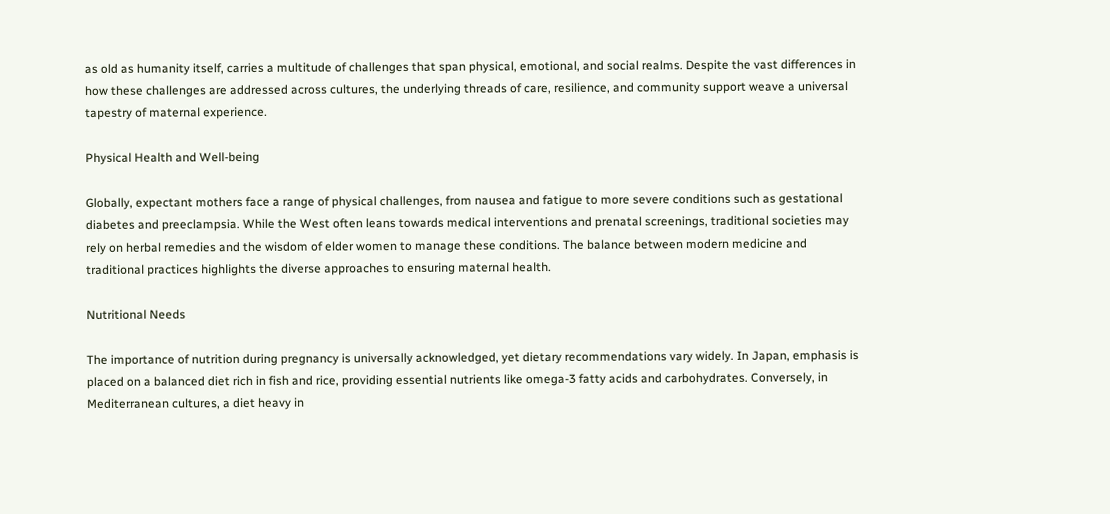as old as humanity itself, carries a multitude of challenges that span physical, emotional, and social realms. Despite the vast differences in how these challenges are addressed across cultures, the underlying threads of care, resilience, and community support weave a universal tapestry of maternal experience.

Physical Health and Well-being

Globally, expectant mothers face a range of physical challenges, from nausea and fatigue to more severe conditions such as gestational diabetes and preeclampsia. While the West often leans towards medical interventions and prenatal screenings, traditional societies may rely on herbal remedies and the wisdom of elder women to manage these conditions. The balance between modern medicine and traditional practices highlights the diverse approaches to ensuring maternal health.

Nutritional Needs

The importance of nutrition during pregnancy is universally acknowledged, yet dietary recommendations vary widely. In Japan, emphasis is placed on a balanced diet rich in fish and rice, providing essential nutrients like omega-3 fatty acids and carbohydrates. Conversely, in Mediterranean cultures, a diet heavy in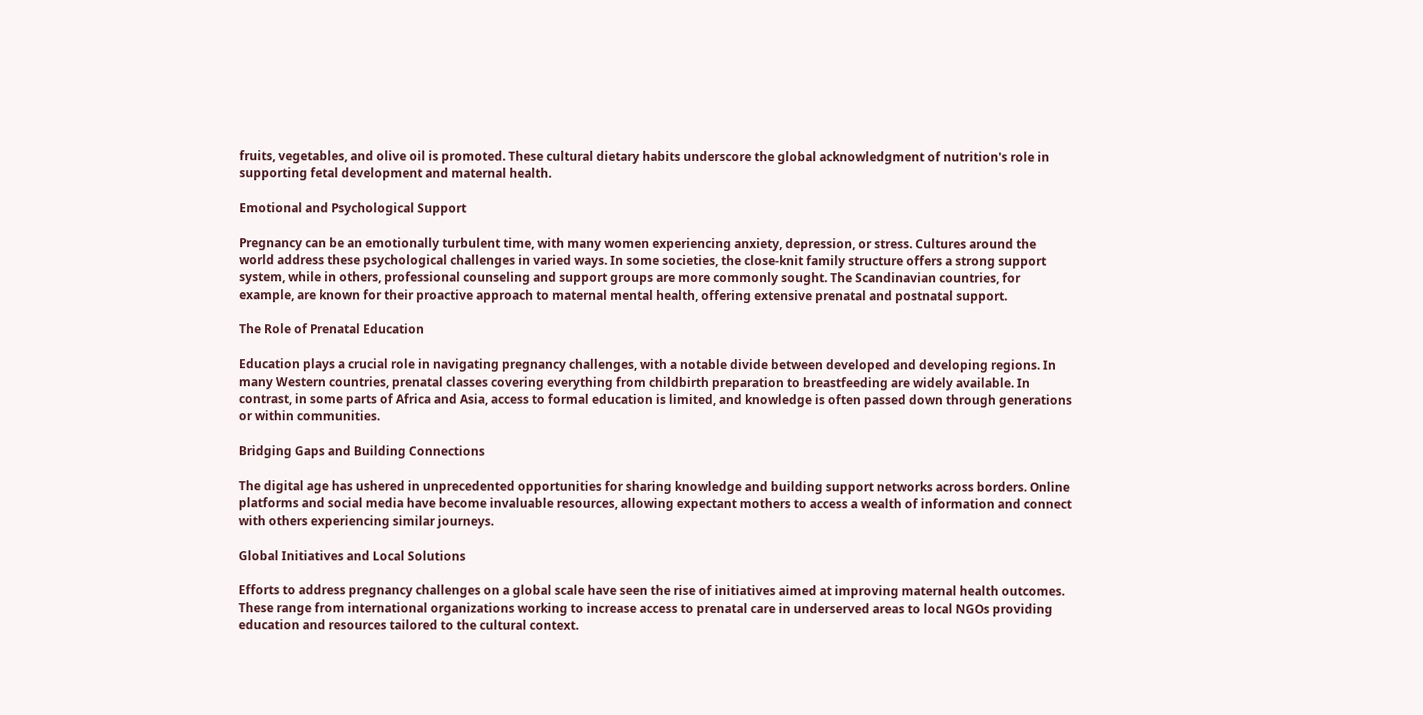fruits, vegetables, and olive oil is promoted. These cultural dietary habits underscore the global acknowledgment of nutrition's role in supporting fetal development and maternal health.

Emotional and Psychological Support

Pregnancy can be an emotionally turbulent time, with many women experiencing anxiety, depression, or stress. Cultures around the world address these psychological challenges in varied ways. In some societies, the close-knit family structure offers a strong support system, while in others, professional counseling and support groups are more commonly sought. The Scandinavian countries, for example, are known for their proactive approach to maternal mental health, offering extensive prenatal and postnatal support.

The Role of Prenatal Education

Education plays a crucial role in navigating pregnancy challenges, with a notable divide between developed and developing regions. In many Western countries, prenatal classes covering everything from childbirth preparation to breastfeeding are widely available. In contrast, in some parts of Africa and Asia, access to formal education is limited, and knowledge is often passed down through generations or within communities.

Bridging Gaps and Building Connections

The digital age has ushered in unprecedented opportunities for sharing knowledge and building support networks across borders. Online platforms and social media have become invaluable resources, allowing expectant mothers to access a wealth of information and connect with others experiencing similar journeys.

Global Initiatives and Local Solutions

Efforts to address pregnancy challenges on a global scale have seen the rise of initiatives aimed at improving maternal health outcomes. These range from international organizations working to increase access to prenatal care in underserved areas to local NGOs providing education and resources tailored to the cultural context.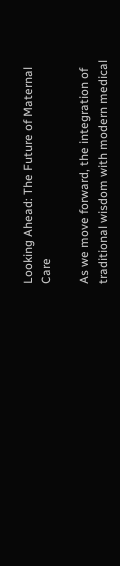Looking Ahead: The Future of Maternal Care

As we move forward, the integration of traditional wisdom with modern medical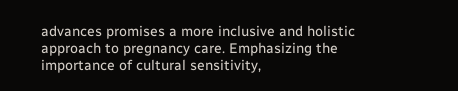advances promises a more inclusive and holistic approach to pregnancy care. Emphasizing the importance of cultural sensitivity,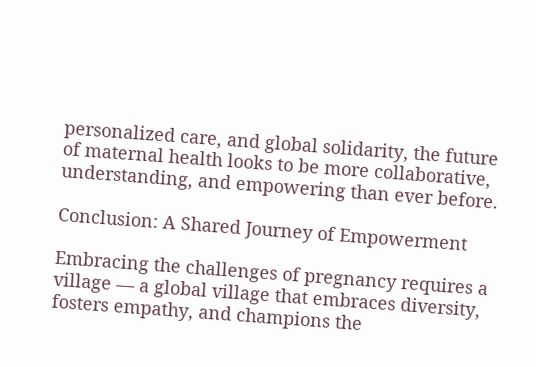personalized care, and global solidarity, the future of maternal health looks to be more collaborative, understanding, and empowering than ever before.

Conclusion: A Shared Journey of Empowerment

Embracing the challenges of pregnancy requires a village — a global village that embraces diversity, fosters empathy, and champions the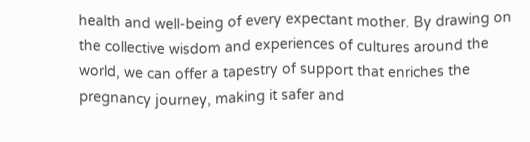health and well-being of every expectant mother. By drawing on the collective wisdom and experiences of cultures around the world, we can offer a tapestry of support that enriches the pregnancy journey, making it safer and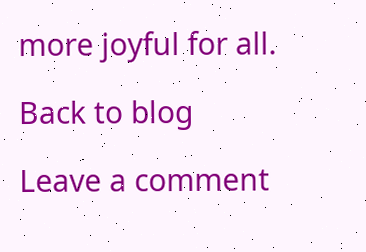more joyful for all.

Back to blog

Leave a comment